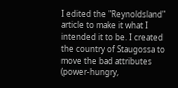I edited the "Reynoldsland" article to make it what I intended it to be. I created the country of Staugossa to move the bad attributes (power-hungry,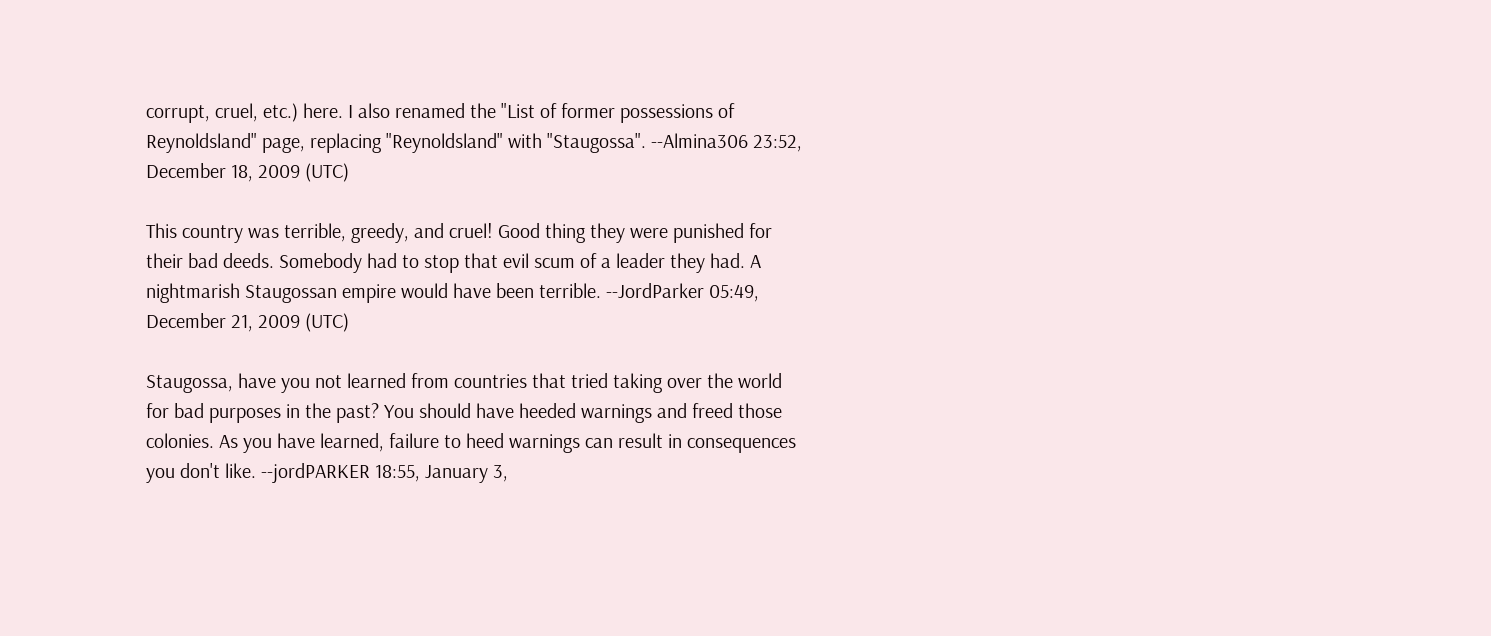corrupt, cruel, etc.) here. I also renamed the "List of former possessions of Reynoldsland" page, replacing "Reynoldsland" with "Staugossa". --Almina306 23:52, December 18, 2009 (UTC)

This country was terrible, greedy, and cruel! Good thing they were punished for their bad deeds. Somebody had to stop that evil scum of a leader they had. A nightmarish Staugossan empire would have been terrible. --JordParker 05:49, December 21, 2009 (UTC)

Staugossa, have you not learned from countries that tried taking over the world for bad purposes in the past? You should have heeded warnings and freed those colonies. As you have learned, failure to heed warnings can result in consequences you don't like. --jordPARKER 18:55, January 3,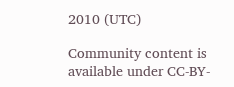2010 (UTC)

Community content is available under CC-BY-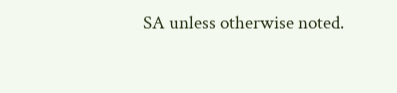SA unless otherwise noted.